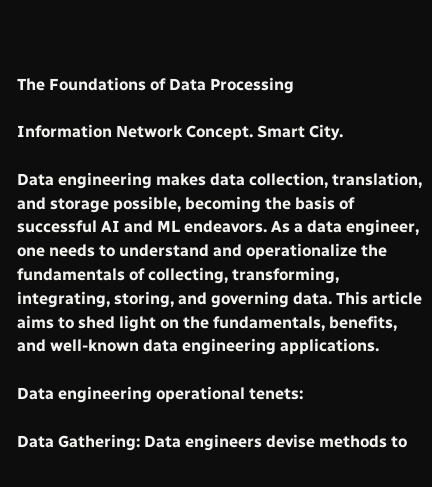The Foundations of Data Processing

Information Network Concept. Smart City.

Data engineering makes data collection, translation, and storage possible, becoming the basis of successful AI and ML endeavors. As a data engineer, one needs to understand and operationalize the fundamentals of collecting, transforming, integrating, storing, and governing data. This article aims to shed light on the fundamentals, benefits, and well-known data engineering applications.

Data engineering operational tenets:

Data Gathering: Data engineers devise methods to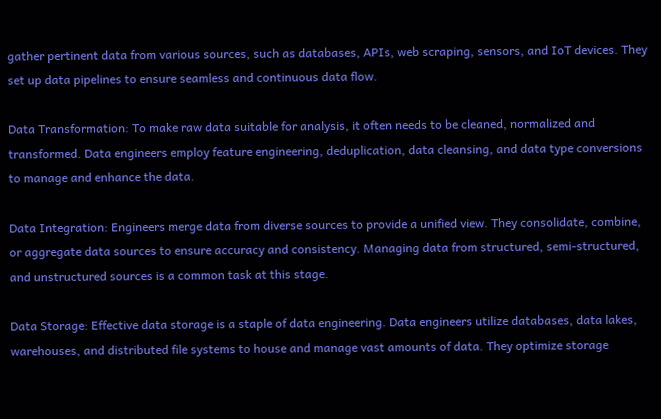gather pertinent data from various sources, such as databases, APIs, web scraping, sensors, and IoT devices. They set up data pipelines to ensure seamless and continuous data flow.

Data Transformation: To make raw data suitable for analysis, it often needs to be cleaned, normalized and transformed. Data engineers employ feature engineering, deduplication, data cleansing, and data type conversions to manage and enhance the data.

Data Integration: Engineers merge data from diverse sources to provide a unified view. They consolidate, combine, or aggregate data sources to ensure accuracy and consistency. Managing data from structured, semi-structured, and unstructured sources is a common task at this stage.

Data Storage: Effective data storage is a staple of data engineering. Data engineers utilize databases, data lakes, warehouses, and distributed file systems to house and manage vast amounts of data. They optimize storage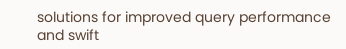solutions for improved query performance and swift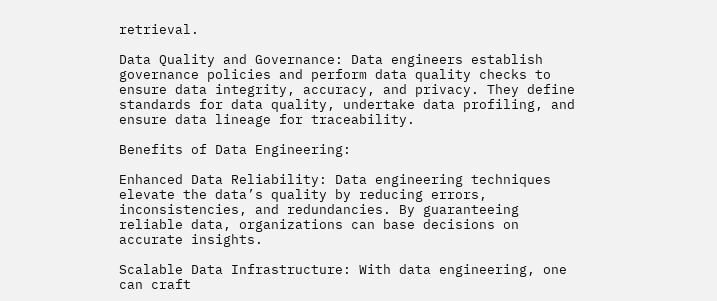retrieval.

Data Quality and Governance: Data engineers establish governance policies and perform data quality checks to ensure data integrity, accuracy, and privacy. They define standards for data quality, undertake data profiling, and ensure data lineage for traceability.

Benefits of Data Engineering:

Enhanced Data Reliability: Data engineering techniques elevate the data’s quality by reducing errors, inconsistencies, and redundancies. By guaranteeing reliable data, organizations can base decisions on accurate insights.

Scalable Data Infrastructure: With data engineering, one can craft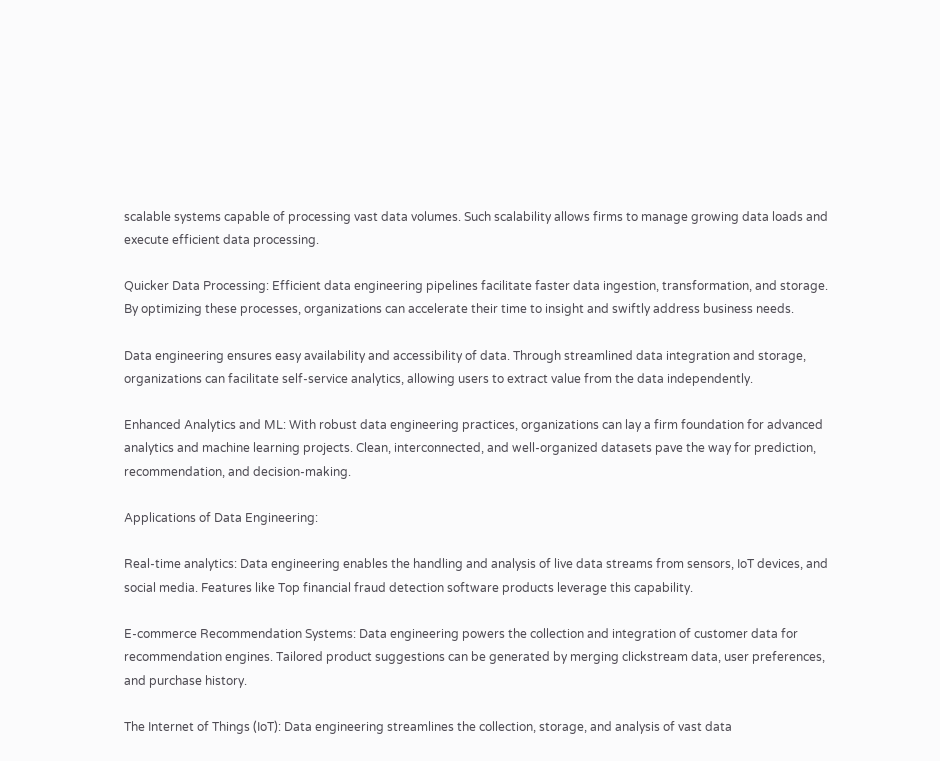scalable systems capable of processing vast data volumes. Such scalability allows firms to manage growing data loads and execute efficient data processing.

Quicker Data Processing: Efficient data engineering pipelines facilitate faster data ingestion, transformation, and storage. By optimizing these processes, organizations can accelerate their time to insight and swiftly address business needs.

Data engineering ensures easy availability and accessibility of data. Through streamlined data integration and storage, organizations can facilitate self-service analytics, allowing users to extract value from the data independently.

Enhanced Analytics and ML: With robust data engineering practices, organizations can lay a firm foundation for advanced analytics and machine learning projects. Clean, interconnected, and well-organized datasets pave the way for prediction, recommendation, and decision-making.

Applications of Data Engineering:

Real-time analytics: Data engineering enables the handling and analysis of live data streams from sensors, IoT devices, and social media. Features like Top financial fraud detection software products leverage this capability.

E-commerce Recommendation Systems: Data engineering powers the collection and integration of customer data for recommendation engines. Tailored product suggestions can be generated by merging clickstream data, user preferences, and purchase history.

The Internet of Things (IoT): Data engineering streamlines the collection, storage, and analysis of vast data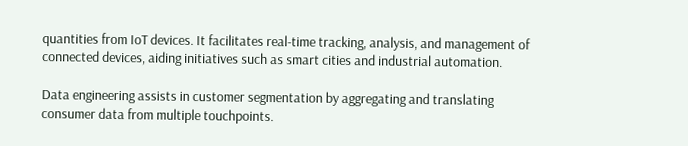quantities from IoT devices. It facilitates real-time tracking, analysis, and management of connected devices, aiding initiatives such as smart cities and industrial automation.

Data engineering assists in customer segmentation by aggregating and translating consumer data from multiple touchpoints.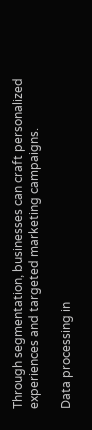Through segmentation, businesses can craft personalized experiences and targeted marketing campaigns.

Data processing in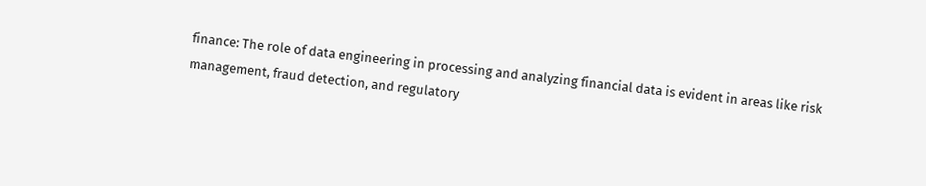finance: The role of data engineering in processing and analyzing financial data is evident in areas like risk management, fraud detection, and regulatory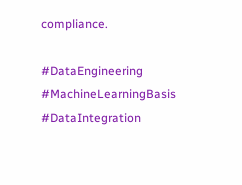compliance.

#DataEngineering #MachineLearningBasis #DataIntegration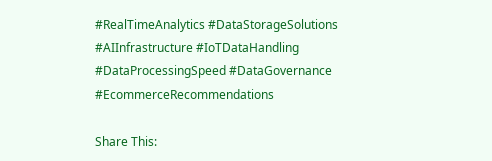#RealTimeAnalytics #DataStorageSolutions #AIInfrastructure #IoTDataHandling #DataProcessingSpeed #DataGovernance #EcommerceRecommendations

Share This: